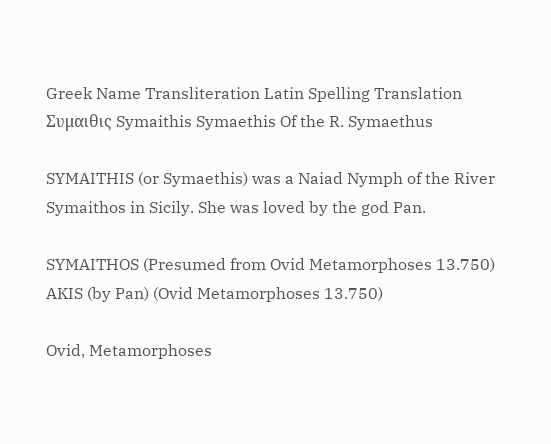Greek Name Transliteration Latin Spelling Translation
Συμαιθις Symaithis Symaethis Of the R. Symaethus

SYMAITHIS (or Symaethis) was a Naiad Nymph of the River Symaithos in Sicily. She was loved by the god Pan.

SYMAITHOS (Presumed from Ovid Metamorphoses 13.750)
AKIS (by Pan) (Ovid Metamorphoses 13.750)

Ovid, Metamorphoses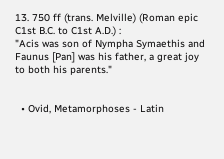13. 750 ff (trans. Melville) (Roman epic C1st B.C. to C1st A.D.) :
"Acis was son of Nympha Symaethis and Faunus [Pan] was his father, a great joy to both his parents."


  • Ovid, Metamorphoses - Latin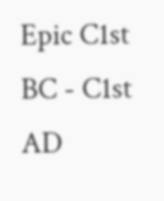Epic C1st BC - C1st AD